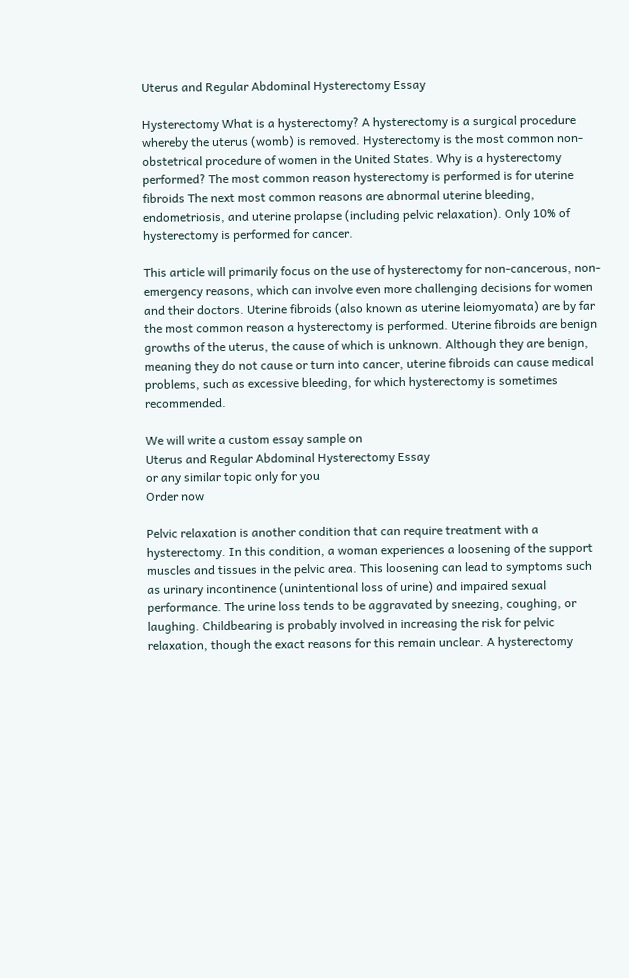Uterus and Regular Abdominal Hysterectomy Essay

Hysterectomy What is a hysterectomy? A hysterectomy is a surgical procedure whereby the uterus (womb) is removed. Hysterectomy is the most common non-obstetrical procedure of women in the United States. Why is a hysterectomy performed? The most common reason hysterectomy is performed is for uterine fibroids The next most common reasons are abnormal uterine bleeding, endometriosis, and uterine prolapse (including pelvic relaxation). Only 10% of hysterectomy is performed for cancer.

This article will primarily focus on the use of hysterectomy for non-cancerous, non-emergency reasons, which can involve even more challenging decisions for women and their doctors. Uterine fibroids (also known as uterine leiomyomata) are by far the most common reason a hysterectomy is performed. Uterine fibroids are benign growths of the uterus, the cause of which is unknown. Although they are benign, meaning they do not cause or turn into cancer, uterine fibroids can cause medical problems, such as excessive bleeding, for which hysterectomy is sometimes recommended.

We will write a custom essay sample on
Uterus and Regular Abdominal Hysterectomy Essay
or any similar topic only for you
Order now

Pelvic relaxation is another condition that can require treatment with a hysterectomy. In this condition, a woman experiences a loosening of the support muscles and tissues in the pelvic area. This loosening can lead to symptoms such as urinary incontinence (unintentional loss of urine) and impaired sexual performance. The urine loss tends to be aggravated by sneezing, coughing, or laughing. Childbearing is probably involved in increasing the risk for pelvic relaxation, though the exact reasons for this remain unclear. A hysterectomy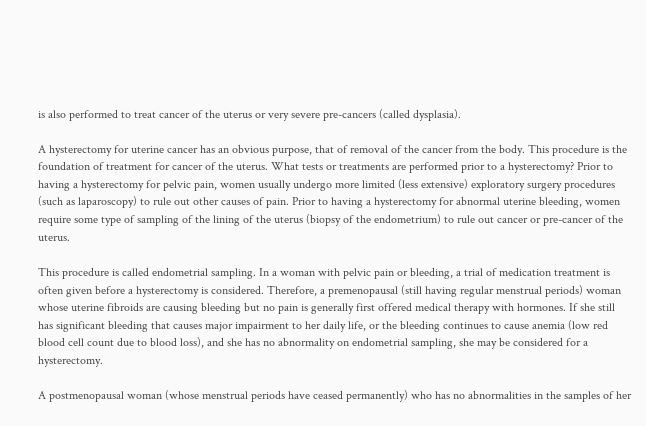is also performed to treat cancer of the uterus or very severe pre-cancers (called dysplasia).

A hysterectomy for uterine cancer has an obvious purpose, that of removal of the cancer from the body. This procedure is the foundation of treatment for cancer of the uterus. What tests or treatments are performed prior to a hysterectomy? Prior to having a hysterectomy for pelvic pain, women usually undergo more limited (less extensive) exploratory surgery procedures (such as laparoscopy) to rule out other causes of pain. Prior to having a hysterectomy for abnormal uterine bleeding, women require some type of sampling of the lining of the uterus (biopsy of the endometrium) to rule out cancer or pre-cancer of the uterus.

This procedure is called endometrial sampling. In a woman with pelvic pain or bleeding, a trial of medication treatment is often given before a hysterectomy is considered. Therefore, a premenopausal (still having regular menstrual periods) woman whose uterine fibroids are causing bleeding but no pain is generally first offered medical therapy with hormones. If she still has significant bleeding that causes major impairment to her daily life, or the bleeding continues to cause anemia (low red blood cell count due to blood loss), and she has no abnormality on endometrial sampling, she may be considered for a hysterectomy.

A postmenopausal woman (whose menstrual periods have ceased permanently) who has no abnormalities in the samples of her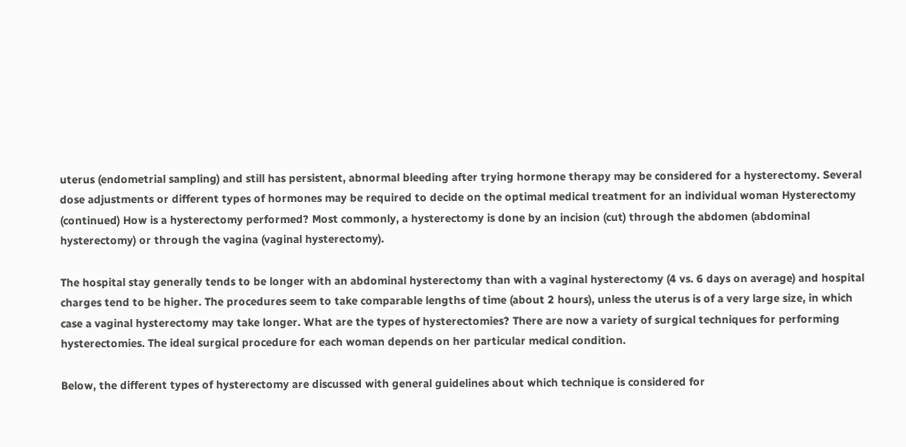uterus (endometrial sampling) and still has persistent, abnormal bleeding after trying hormone therapy may be considered for a hysterectomy. Several dose adjustments or different types of hormones may be required to decide on the optimal medical treatment for an individual woman Hysterectomy (continued) How is a hysterectomy performed? Most commonly, a hysterectomy is done by an incision (cut) through the abdomen (abdominal hysterectomy) or through the vagina (vaginal hysterectomy).

The hospital stay generally tends to be longer with an abdominal hysterectomy than with a vaginal hysterectomy (4 vs. 6 days on average) and hospital charges tend to be higher. The procedures seem to take comparable lengths of time (about 2 hours), unless the uterus is of a very large size, in which case a vaginal hysterectomy may take longer. What are the types of hysterectomies? There are now a variety of surgical techniques for performing hysterectomies. The ideal surgical procedure for each woman depends on her particular medical condition.

Below, the different types of hysterectomy are discussed with general guidelines about which technique is considered for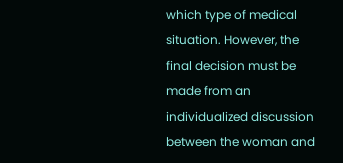which type of medical situation. However, the final decision must be made from an individualized discussion between the woman and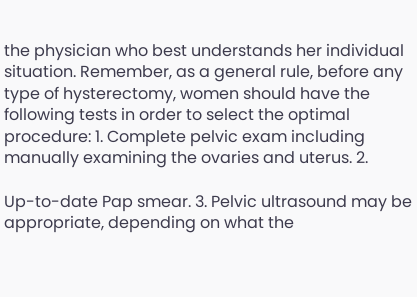the physician who best understands her individual situation. Remember, as a general rule, before any type of hysterectomy, women should have the following tests in order to select the optimal procedure: 1. Complete pelvic exam including manually examining the ovaries and uterus. 2.

Up-to-date Pap smear. 3. Pelvic ultrasound may be appropriate, depending on what the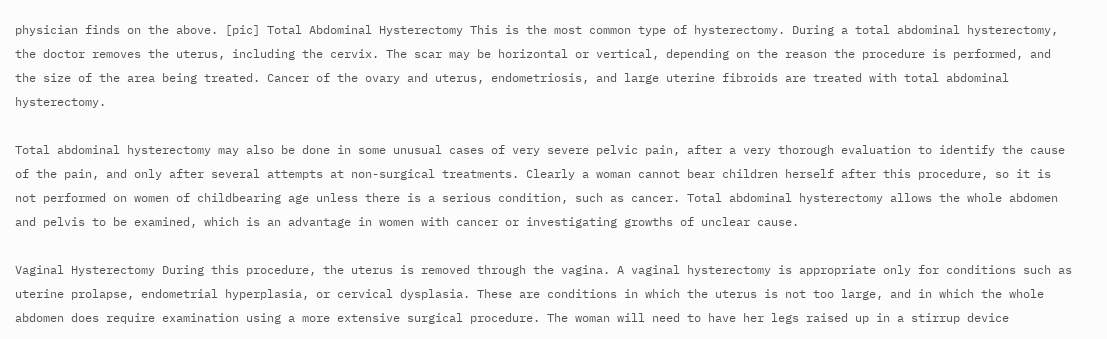physician finds on the above. [pic] Total Abdominal Hysterectomy This is the most common type of hysterectomy. During a total abdominal hysterectomy, the doctor removes the uterus, including the cervix. The scar may be horizontal or vertical, depending on the reason the procedure is performed, and the size of the area being treated. Cancer of the ovary and uterus, endometriosis, and large uterine fibroids are treated with total abdominal hysterectomy.

Total abdominal hysterectomy may also be done in some unusual cases of very severe pelvic pain, after a very thorough evaluation to identify the cause of the pain, and only after several attempts at non-surgical treatments. Clearly a woman cannot bear children herself after this procedure, so it is not performed on women of childbearing age unless there is a serious condition, such as cancer. Total abdominal hysterectomy allows the whole abdomen and pelvis to be examined, which is an advantage in women with cancer or investigating growths of unclear cause.

Vaginal Hysterectomy During this procedure, the uterus is removed through the vagina. A vaginal hysterectomy is appropriate only for conditions such as uterine prolapse, endometrial hyperplasia, or cervical dysplasia. These are conditions in which the uterus is not too large, and in which the whole abdomen does require examination using a more extensive surgical procedure. The woman will need to have her legs raised up in a stirrup device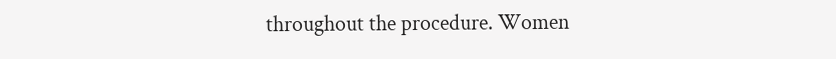throughout the procedure. Women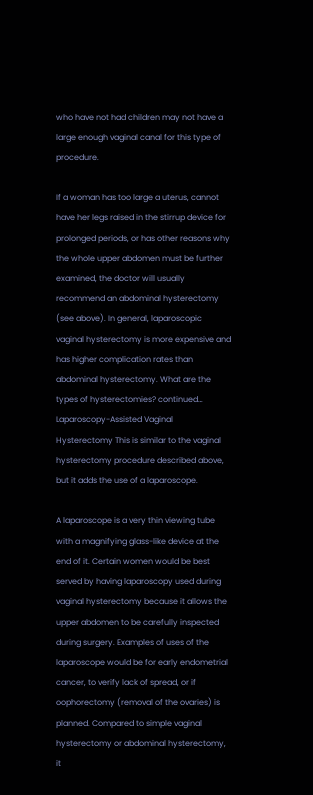who have not had children may not have a large enough vaginal canal for this type of procedure.

If a woman has too large a uterus, cannot have her legs raised in the stirrup device for prolonged periods, or has other reasons why the whole upper abdomen must be further examined, the doctor will usually recommend an abdominal hysterectomy (see above). In general, laparoscopic vaginal hysterectomy is more expensive and has higher complication rates than abdominal hysterectomy. What are the types of hysterectomies? continued… Laparoscopy-Assisted Vaginal Hysterectomy This is similar to the vaginal hysterectomy procedure described above, but it adds the use of a laparoscope.

A laparoscope is a very thin viewing tube with a magnifying glass-like device at the end of it. Certain women would be best served by having laparoscopy used during vaginal hysterectomy because it allows the upper abdomen to be carefully inspected during surgery. Examples of uses of the laparoscope would be for early endometrial cancer, to verify lack of spread, or if oophorectomy (removal of the ovaries) is planned. Compared to simple vaginal hysterectomy or abdominal hysterectomy, it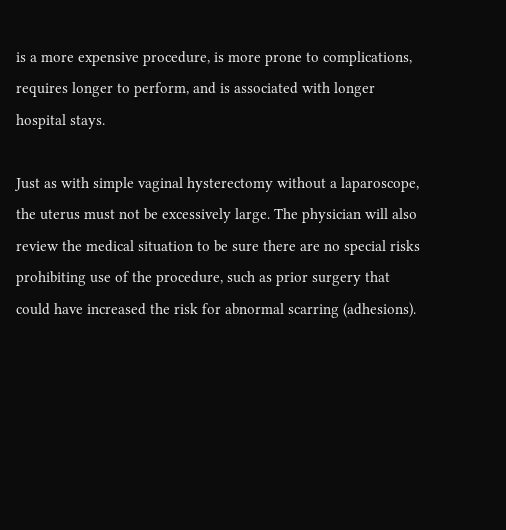is a more expensive procedure, is more prone to complications, requires longer to perform, and is associated with longer hospital stays.

Just as with simple vaginal hysterectomy without a laparoscope, the uterus must not be excessively large. The physician will also review the medical situation to be sure there are no special risks prohibiting use of the procedure, such as prior surgery that could have increased the risk for abnormal scarring (adhesions).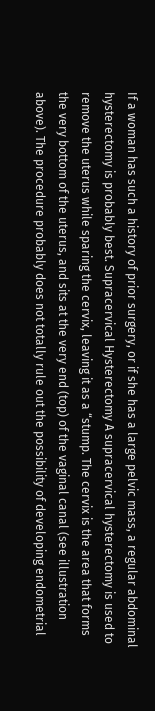If a woman has such a history of prior surgery, or if she has a large pelvic mass, a regular abdominal hysterectomy is probably best. Supracervical Hysterectomy A supracervical hysterectomy is used to remove the uterus while sparing the cervix, leaving it as a “stump. The cervix is the area that forms the very bottom of the uterus, and sits at the very end (top) of the vaginal canal (see illustration above). The procedure probably does not totally rule out the possibility of developing endometrial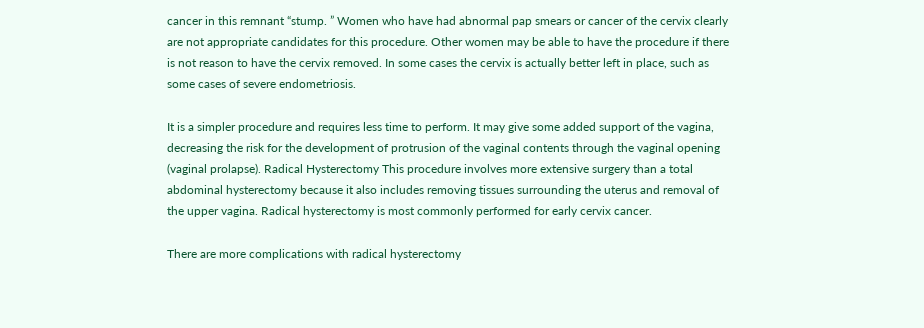cancer in this remnant “stump. ” Women who have had abnormal pap smears or cancer of the cervix clearly are not appropriate candidates for this procedure. Other women may be able to have the procedure if there is not reason to have the cervix removed. In some cases the cervix is actually better left in place, such as some cases of severe endometriosis.

It is a simpler procedure and requires less time to perform. It may give some added support of the vagina, decreasing the risk for the development of protrusion of the vaginal contents through the vaginal opening (vaginal prolapse). Radical Hysterectomy This procedure involves more extensive surgery than a total abdominal hysterectomy because it also includes removing tissues surrounding the uterus and removal of the upper vagina. Radical hysterectomy is most commonly performed for early cervix cancer.

There are more complications with radical hysterectomy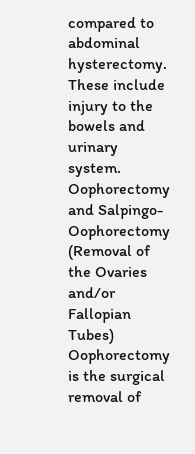compared to abdominal hysterectomy. These include injury to the bowels and urinary system. Oophorectomy and Salpingo-Oophorectomy (Removal of the Ovaries and/or Fallopian Tubes) Oophorectomy is the surgical removal of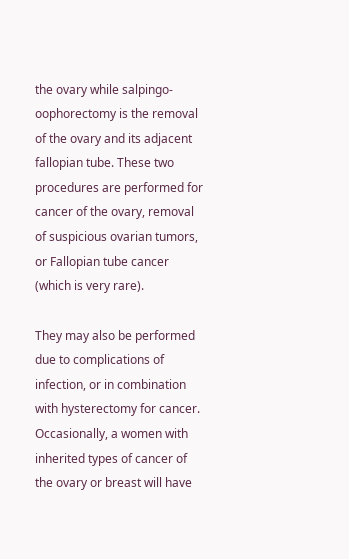the ovary while salpingo-oophorectomy is the removal of the ovary and its adjacent fallopian tube. These two procedures are performed for cancer of the ovary, removal of suspicious ovarian tumors, or Fallopian tube cancer (which is very rare).

They may also be performed due to complications of infection, or in combination with hysterectomy for cancer. Occasionally, a women with inherited types of cancer of the ovary or breast will have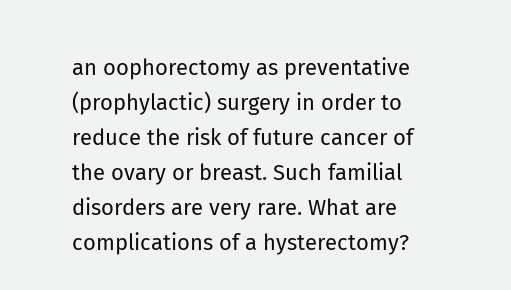an oophorectomy as preventative (prophylactic) surgery in order to reduce the risk of future cancer of the ovary or breast. Such familial disorders are very rare. What are complications of a hysterectomy?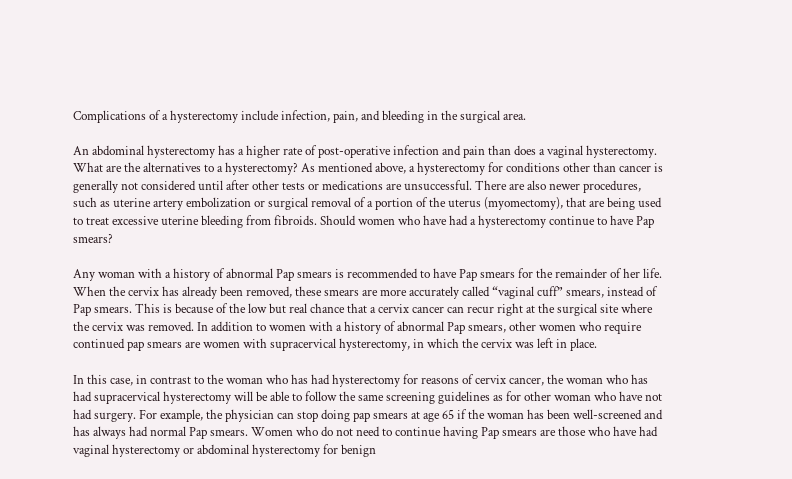Complications of a hysterectomy include infection, pain, and bleeding in the surgical area.

An abdominal hysterectomy has a higher rate of post-operative infection and pain than does a vaginal hysterectomy. What are the alternatives to a hysterectomy? As mentioned above, a hysterectomy for conditions other than cancer is generally not considered until after other tests or medications are unsuccessful. There are also newer procedures, such as uterine artery embolization or surgical removal of a portion of the uterus (myomectomy), that are being used to treat excessive uterine bleeding from fibroids. Should women who have had a hysterectomy continue to have Pap smears?

Any woman with a history of abnormal Pap smears is recommended to have Pap smears for the remainder of her life. When the cervix has already been removed, these smears are more accurately called “vaginal cuff” smears, instead of Pap smears. This is because of the low but real chance that a cervix cancer can recur right at the surgical site where the cervix was removed. In addition to women with a history of abnormal Pap smears, other women who require continued pap smears are women with supracervical hysterectomy, in which the cervix was left in place.

In this case, in contrast to the woman who has had hysterectomy for reasons of cervix cancer, the woman who has had supracervical hysterectomy will be able to follow the same screening guidelines as for other woman who have not had surgery. For example, the physician can stop doing pap smears at age 65 if the woman has been well-screened and has always had normal Pap smears. Women who do not need to continue having Pap smears are those who have had vaginal hysterectomy or abdominal hysterectomy for benign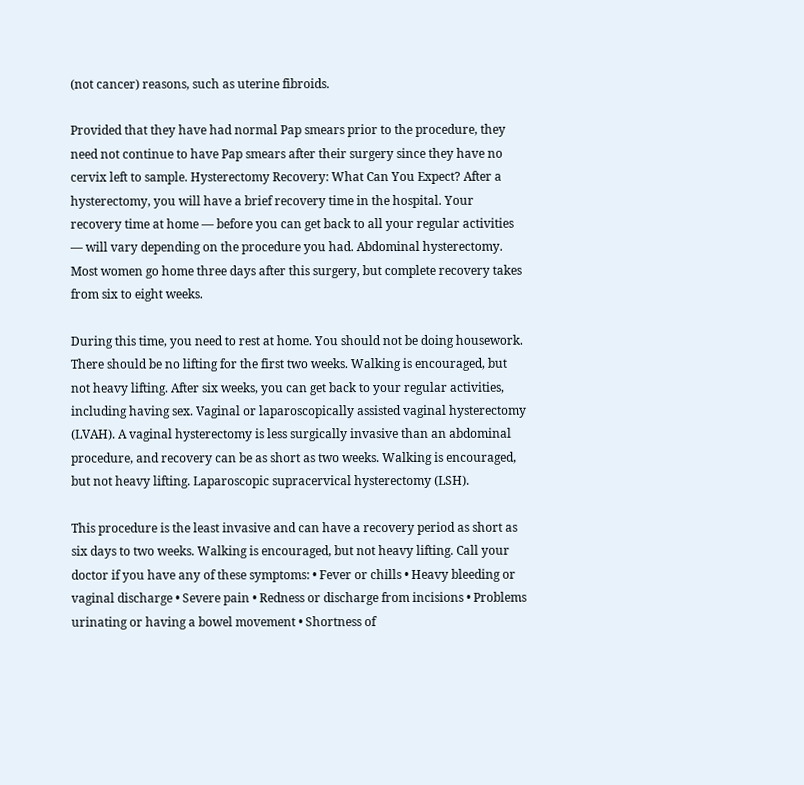(not cancer) reasons, such as uterine fibroids.

Provided that they have had normal Pap smears prior to the procedure, they need not continue to have Pap smears after their surgery since they have no cervix left to sample. Hysterectomy Recovery: What Can You Expect? After a hysterectomy, you will have a brief recovery time in the hospital. Your recovery time at home — before you can get back to all your regular activities — will vary depending on the procedure you had. Abdominal hysterectomy. Most women go home three days after this surgery, but complete recovery takes from six to eight weeks.

During this time, you need to rest at home. You should not be doing housework. There should be no lifting for the first two weeks. Walking is encouraged, but not heavy lifting. After six weeks, you can get back to your regular activities, including having sex. Vaginal or laparoscopically assisted vaginal hysterectomy (LVAH). A vaginal hysterectomy is less surgically invasive than an abdominal procedure, and recovery can be as short as two weeks. Walking is encouraged, but not heavy lifting. Laparoscopic supracervical hysterectomy (LSH).

This procedure is the least invasive and can have a recovery period as short as six days to two weeks. Walking is encouraged, but not heavy lifting. Call your doctor if you have any of these symptoms: • Fever or chills • Heavy bleeding or vaginal discharge • Severe pain • Redness or discharge from incisions • Problems urinating or having a bowel movement • Shortness of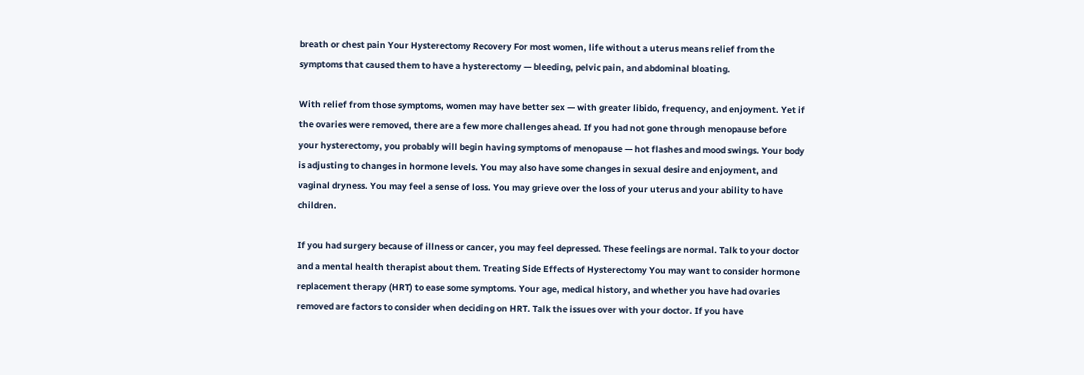breath or chest pain Your Hysterectomy Recovery For most women, life without a uterus means relief from the symptoms that caused them to have a hysterectomy — bleeding, pelvic pain, and abdominal bloating.

With relief from those symptoms, women may have better sex — with greater libido, frequency, and enjoyment. Yet if the ovaries were removed, there are a few more challenges ahead. If you had not gone through menopause before your hysterectomy, you probably will begin having symptoms of menopause — hot flashes and mood swings. Your body is adjusting to changes in hormone levels. You may also have some changes in sexual desire and enjoyment, and vaginal dryness. You may feel a sense of loss. You may grieve over the loss of your uterus and your ability to have children.

If you had surgery because of illness or cancer, you may feel depressed. These feelings are normal. Talk to your doctor and a mental health therapist about them. Treating Side Effects of Hysterectomy You may want to consider hormone replacement therapy (HRT) to ease some symptoms. Your age, medical history, and whether you have had ovaries removed are factors to consider when deciding on HRT. Talk the issues over with your doctor. If you have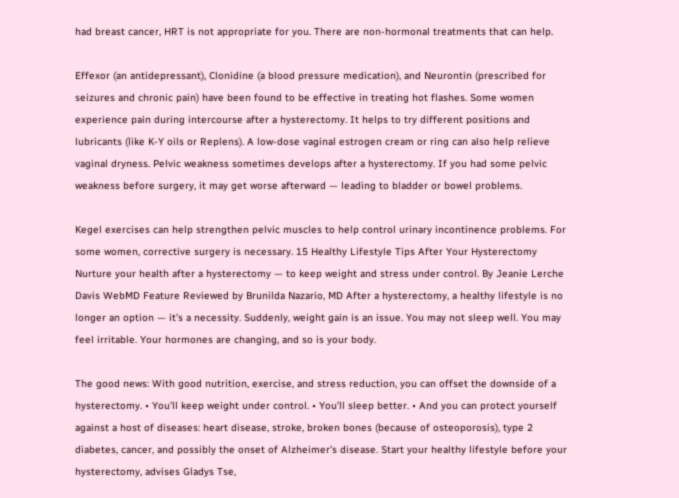had breast cancer, HRT is not appropriate for you. There are non-hormonal treatments that can help.

Effexor (an antidepressant), Clonidine (a blood pressure medication), and Neurontin (prescribed for seizures and chronic pain) have been found to be effective in treating hot flashes. Some women experience pain during intercourse after a hysterectomy. It helps to try different positions and lubricants (like K-Y oils or Replens). A low-dose vaginal estrogen cream or ring can also help relieve vaginal dryness. Pelvic weakness sometimes develops after a hysterectomy. If you had some pelvic weakness before surgery, it may get worse afterward — leading to bladder or bowel problems.

Kegel exercises can help strengthen pelvic muscles to help control urinary incontinence problems. For some women, corrective surgery is necessary. 15 Healthy Lifestyle Tips After Your Hysterectomy Nurture your health after a hysterectomy — to keep weight and stress under control. By Jeanie Lerche Davis WebMD Feature Reviewed by Brunilda Nazario, MD After a hysterectomy, a healthy lifestyle is no longer an option — it’s a necessity. Suddenly, weight gain is an issue. You may not sleep well. You may feel irritable. Your hormones are changing, and so is your body.

The good news: With good nutrition, exercise, and stress reduction, you can offset the downside of a hysterectomy. • You’ll keep weight under control. • You’ll sleep better. • And you can protect yourself against a host of diseases: heart disease, stroke, broken bones (because of osteoporosis), type 2 diabetes, cancer, and possibly the onset of Alzheimer’s disease. Start your healthy lifestyle before your hysterectomy, advises Gladys Tse,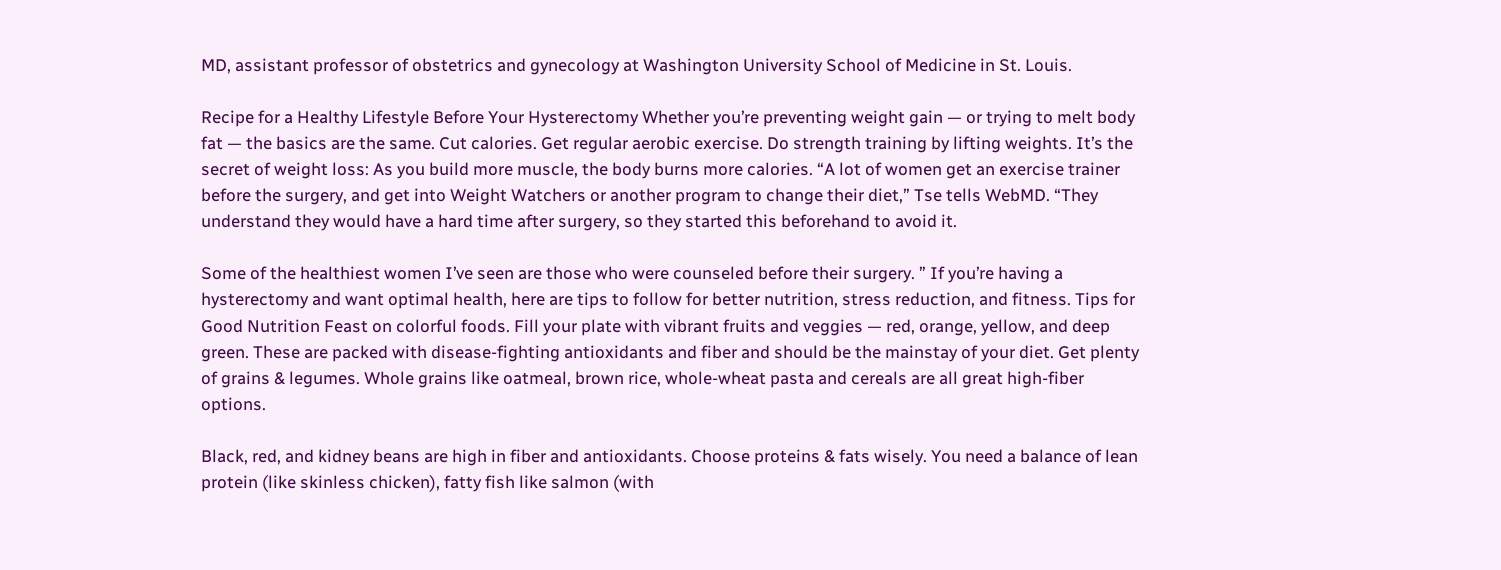MD, assistant professor of obstetrics and gynecology at Washington University School of Medicine in St. Louis.

Recipe for a Healthy Lifestyle Before Your Hysterectomy Whether you’re preventing weight gain — or trying to melt body fat — the basics are the same. Cut calories. Get regular aerobic exercise. Do strength training by lifting weights. It’s the secret of weight loss: As you build more muscle, the body burns more calories. “A lot of women get an exercise trainer before the surgery, and get into Weight Watchers or another program to change their diet,” Tse tells WebMD. “They understand they would have a hard time after surgery, so they started this beforehand to avoid it.

Some of the healthiest women I’ve seen are those who were counseled before their surgery. ” If you’re having a hysterectomy and want optimal health, here are tips to follow for better nutrition, stress reduction, and fitness. Tips for Good Nutrition Feast on colorful foods. Fill your plate with vibrant fruits and veggies — red, orange, yellow, and deep green. These are packed with disease-fighting antioxidants and fiber and should be the mainstay of your diet. Get plenty of grains & legumes. Whole grains like oatmeal, brown rice, whole-wheat pasta and cereals are all great high-fiber options.

Black, red, and kidney beans are high in fiber and antioxidants. Choose proteins & fats wisely. You need a balance of lean protein (like skinless chicken), fatty fish like salmon (with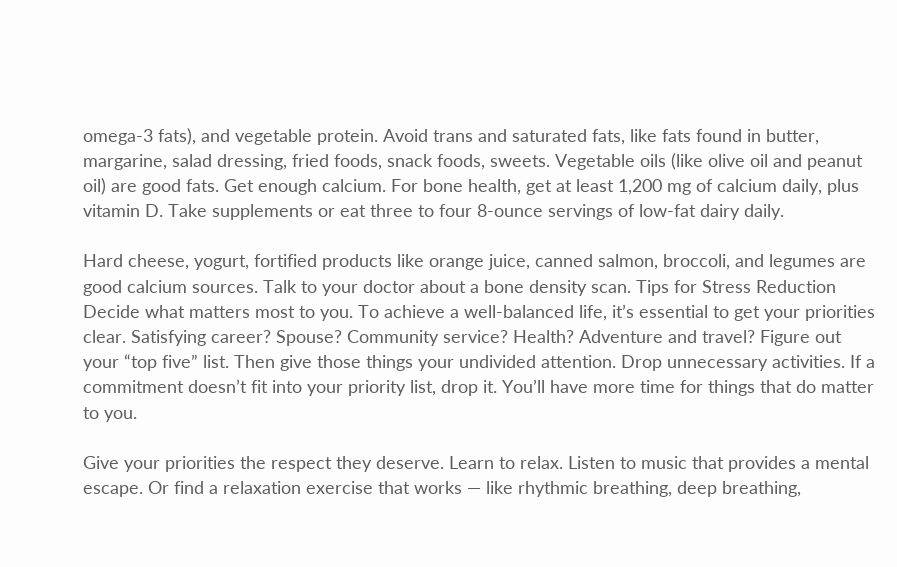omega-3 fats), and vegetable protein. Avoid trans and saturated fats, like fats found in butter, margarine, salad dressing, fried foods, snack foods, sweets. Vegetable oils (like olive oil and peanut oil) are good fats. Get enough calcium. For bone health, get at least 1,200 mg of calcium daily, plus vitamin D. Take supplements or eat three to four 8-ounce servings of low-fat dairy daily.

Hard cheese, yogurt, fortified products like orange juice, canned salmon, broccoli, and legumes are good calcium sources. Talk to your doctor about a bone density scan. Tips for Stress Reduction Decide what matters most to you. To achieve a well-balanced life, it’s essential to get your priorities clear. Satisfying career? Spouse? Community service? Health? Adventure and travel? Figure out your “top five” list. Then give those things your undivided attention. Drop unnecessary activities. If a commitment doesn’t fit into your priority list, drop it. You’ll have more time for things that do matter to you.

Give your priorities the respect they deserve. Learn to relax. Listen to music that provides a mental escape. Or find a relaxation exercise that works — like rhythmic breathing, deep breathing,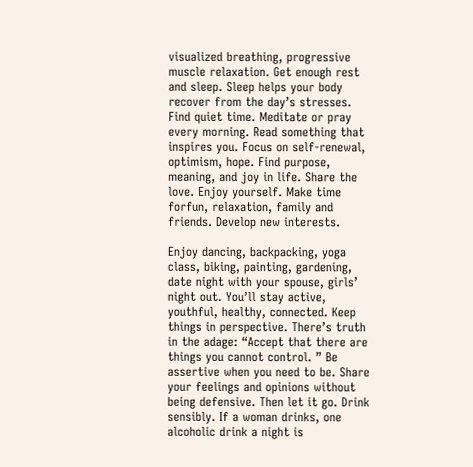visualized breathing, progressive muscle relaxation. Get enough rest and sleep. Sleep helps your body recover from the day’s stresses. Find quiet time. Meditate or pray every morning. Read something that inspires you. Focus on self-renewal, optimism, hope. Find purpose, meaning, and joy in life. Share the love. Enjoy yourself. Make time forfun, relaxation, family and friends. Develop new interests.

Enjoy dancing, backpacking, yoga class, biking, painting, gardening, date night with your spouse, girls’ night out. You’ll stay active, youthful, healthy, connected. Keep things in perspective. There’s truth in the adage: “Accept that there are things you cannot control. ” Be assertive when you need to be. Share your feelings and opinions without being defensive. Then let it go. Drink sensibly. If a woman drinks, one alcoholic drink a night is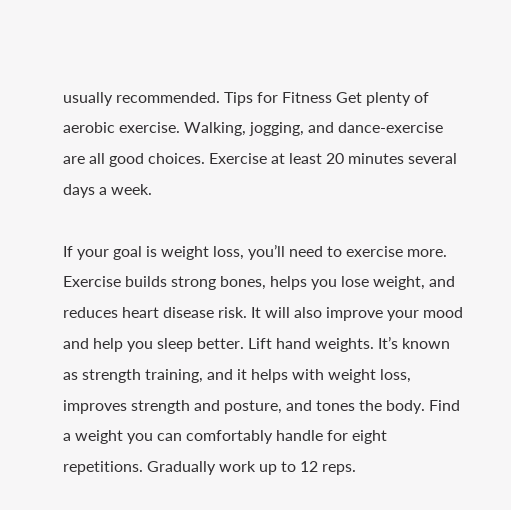usually recommended. Tips for Fitness Get plenty of aerobic exercise. Walking, jogging, and dance-exercise are all good choices. Exercise at least 20 minutes several days a week.

If your goal is weight loss, you’ll need to exercise more. Exercise builds strong bones, helps you lose weight, and reduces heart disease risk. It will also improve your mood and help you sleep better. Lift hand weights. It’s known as strength training, and it helps with weight loss, improves strength and posture, and tones the body. Find a weight you can comfortably handle for eight repetitions. Gradually work up to 12 reps.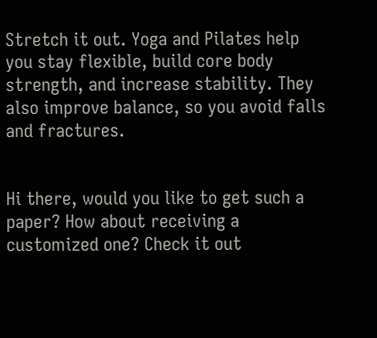Stretch it out. Yoga and Pilates help you stay flexible, build core body strength, and increase stability. They also improve balance, so you avoid falls and fractures.


Hi there, would you like to get such a paper? How about receiving a customized one? Check it out